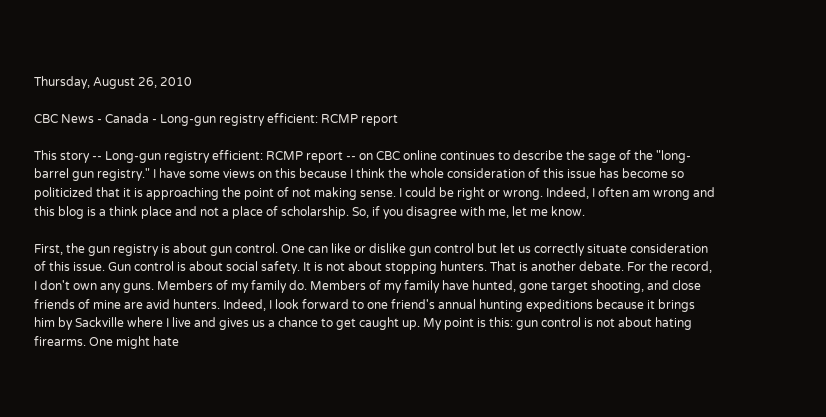Thursday, August 26, 2010

CBC News - Canada - Long-gun registry efficient: RCMP report

This story -- Long-gun registry efficient: RCMP report -- on CBC online continues to describe the sage of the "long-barrel gun registry." I have some views on this because I think the whole consideration of this issue has become so politicized that it is approaching the point of not making sense. I could be right or wrong. Indeed, I often am wrong and this blog is a think place and not a place of scholarship. So, if you disagree with me, let me know.

First, the gun registry is about gun control. One can like or dislike gun control but let us correctly situate consideration of this issue. Gun control is about social safety. It is not about stopping hunters. That is another debate. For the record, I don't own any guns. Members of my family do. Members of my family have hunted, gone target shooting, and close friends of mine are avid hunters. Indeed, I look forward to one friend's annual hunting expeditions because it brings him by Sackville where I live and gives us a chance to get caught up. My point is this: gun control is not about hating firearms. One might hate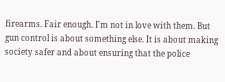firearms. Fair enough. I'm not in love with them. But gun control is about something else. It is about making society safer and about ensuring that the police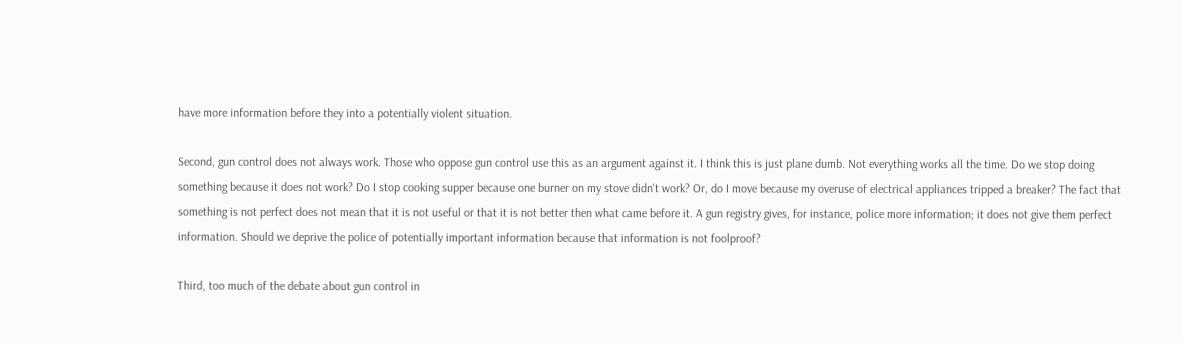have more information before they into a potentially violent situation.

Second, gun control does not always work. Those who oppose gun control use this as an argument against it. I think this is just plane dumb. Not everything works all the time. Do we stop doing something because it does not work? Do I stop cooking supper because one burner on my stove didn't work? Or, do I move because my overuse of electrical appliances tripped a breaker? The fact that something is not perfect does not mean that it is not useful or that it is not better then what came before it. A gun registry gives, for instance, police more information; it does not give them perfect information. Should we deprive the police of potentially important information because that information is not foolproof?

Third, too much of the debate about gun control in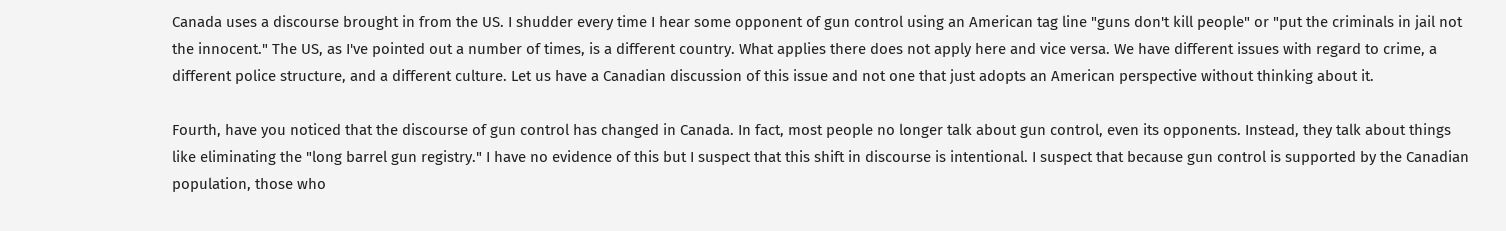Canada uses a discourse brought in from the US. I shudder every time I hear some opponent of gun control using an American tag line "guns don't kill people" or "put the criminals in jail not the innocent." The US, as I've pointed out a number of times, is a different country. What applies there does not apply here and vice versa. We have different issues with regard to crime, a different police structure, and a different culture. Let us have a Canadian discussion of this issue and not one that just adopts an American perspective without thinking about it.

Fourth, have you noticed that the discourse of gun control has changed in Canada. In fact, most people no longer talk about gun control, even its opponents. Instead, they talk about things like eliminating the "long barrel gun registry." I have no evidence of this but I suspect that this shift in discourse is intentional. I suspect that because gun control is supported by the Canadian population, those who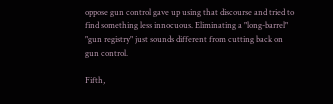oppose gun control gave up using that discourse and tried to find something less innocuous. Eliminating a "long-barrel" "gun registry" just sounds different from cutting back on gun control.

Fifth,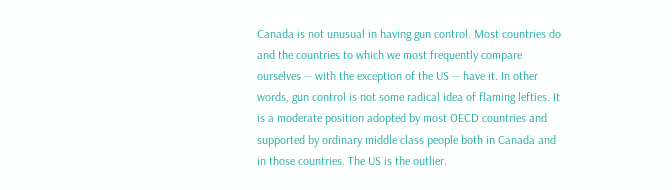Canada is not unusual in having gun control. Most countries do and the countries to which we most frequently compare ourselves -- with the exception of the US -- have it. In other words, gun control is not some radical idea of flaming lefties. It is a moderate position adopted by most OECD countries and supported by ordinary middle class people both in Canada and in those countries. The US is the outlier.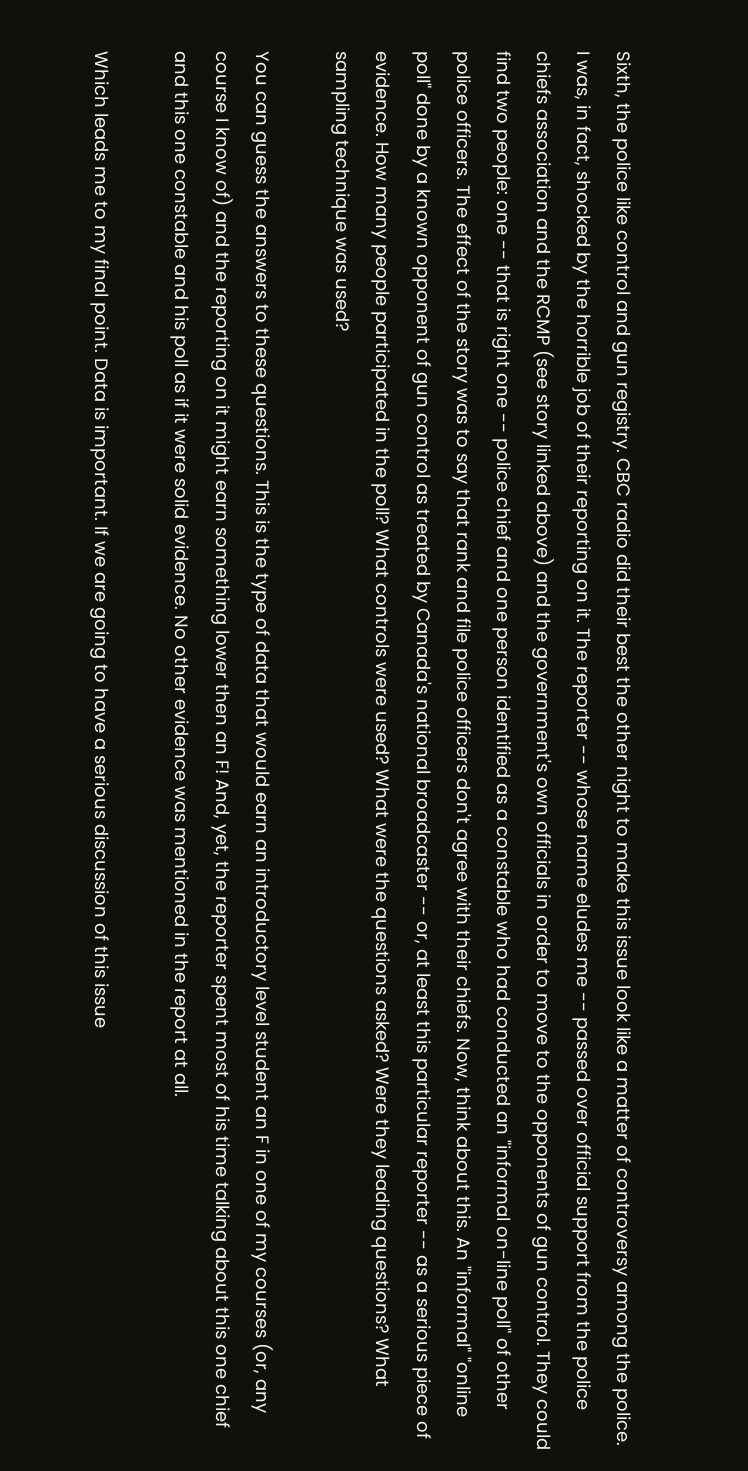Sixth, the police like control and gun registry. CBC radio did their best the other night to make this issue look like a matter of controversy among the police. I was, in fact, shocked by the horrible job of their reporting on it. The reporter -- whose name eludes me -- passed over official support from the police chiefs association and the RCMP (see story linked above) and the government's own officials in order to move to the opponents of gun control. They could find two people: one -- that is right one -- police chief and one person identified as a constable who had conducted an "informal on-line poll" of other police officers. The effect of the story was to say that rank and file police officers don't agree with their chiefs. Now, think about this. An "informal" "online poll" done by a known opponent of gun control as treated by Canada's national broadcaster -- or, at least this particular reporter -- as a serious piece of evidence. How many people participated in the poll? What controls were used? What were the questions asked? Were they leading questions? What sampling technique was used?

You can guess the answers to these questions. This is the type of data that would earn an introductory level student an F in one of my courses (or, any course I know of) and the reporting on it might earn something lower then an F! And, yet, the reporter spent most of his time talking about this one chief and this one constable and his poll as if it were solid evidence. No other evidence was mentioned in the report at all.

Which leads me to my final point. Data is important. If we are going to have a serious discussion of this issue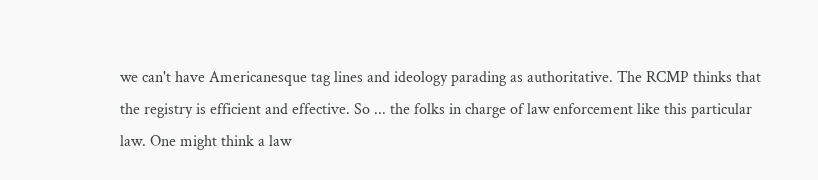we can't have Americanesque tag lines and ideology parading as authoritative. The RCMP thinks that the registry is efficient and effective. So ... the folks in charge of law enforcement like this particular law. One might think a law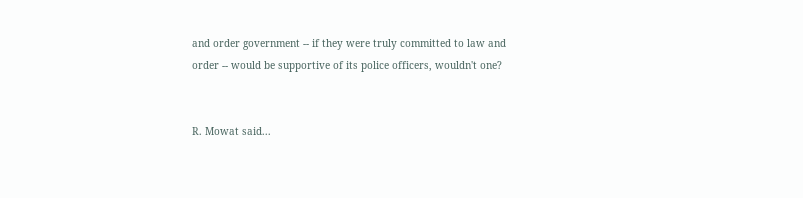and order government -- if they were truly committed to law and order -- would be supportive of its police officers, wouldn't one?


R. Mowat said...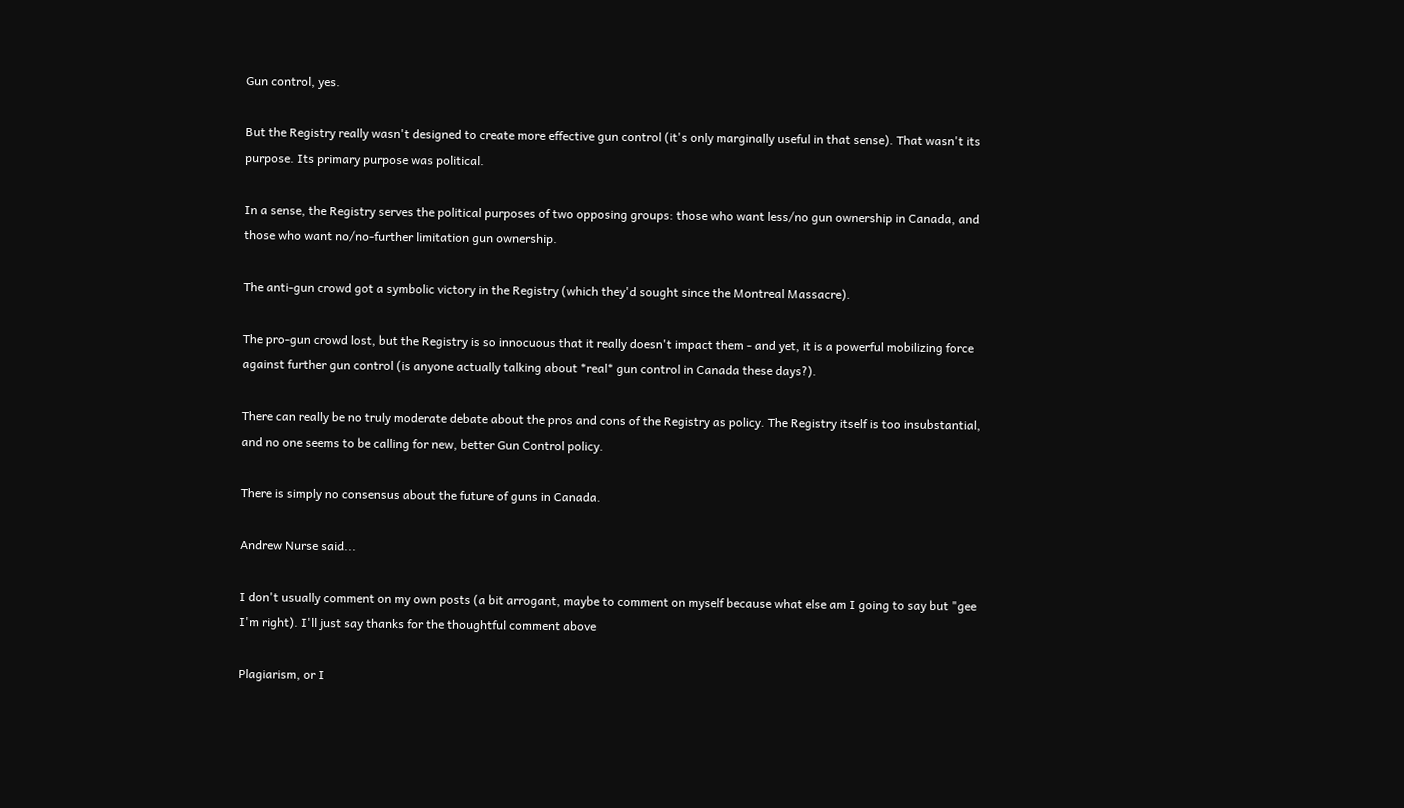Gun control, yes.

But the Registry really wasn't designed to create more effective gun control (it's only marginally useful in that sense). That wasn't its purpose. Its primary purpose was political.

In a sense, the Registry serves the political purposes of two opposing groups: those who want less/no gun ownership in Canada, and those who want no/no-further limitation gun ownership.

The anti-gun crowd got a symbolic victory in the Registry (which they'd sought since the Montreal Massacre).

The pro-gun crowd lost, but the Registry is so innocuous that it really doesn't impact them - and yet, it is a powerful mobilizing force against further gun control (is anyone actually talking about *real* gun control in Canada these days?).

There can really be no truly moderate debate about the pros and cons of the Registry as policy. The Registry itself is too insubstantial, and no one seems to be calling for new, better Gun Control policy.

There is simply no consensus about the future of guns in Canada.

Andrew Nurse said...

I don't usually comment on my own posts (a bit arrogant, maybe to comment on myself because what else am I going to say but "gee I'm right). I'll just say thanks for the thoughtful comment above

Plagiarism, or I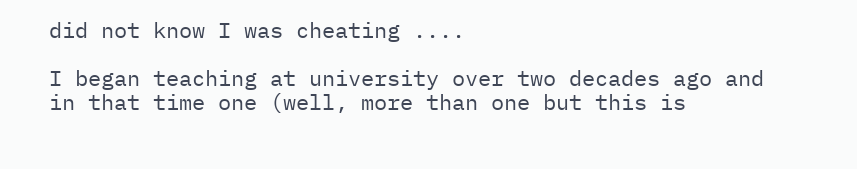did not know I was cheating ....

I began teaching at university over two decades ago and in that time one (well, more than one but this is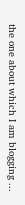the one about which I am blogging ...